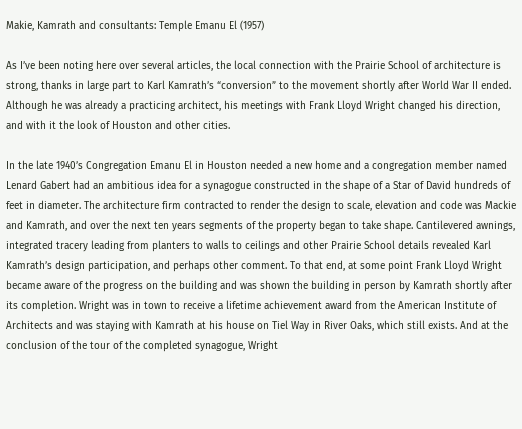Makie, Kamrath and consultants: Temple Emanu El (1957)

As I’ve been noting here over several articles, the local connection with the Prairie School of architecture is strong, thanks in large part to Karl Kamrath’s “conversion” to the movement shortly after World War II ended. Although he was already a practicing architect, his meetings with Frank Lloyd Wright changed his direction, and with it the look of Houston and other cities.

In the late 1940’s Congregation Emanu El in Houston needed a new home and a congregation member named Lenard Gabert had an ambitious idea for a synagogue constructed in the shape of a Star of David hundreds of feet in diameter. The architecture firm contracted to render the design to scale, elevation and code was Mackie and Kamrath, and over the next ten years segments of the property began to take shape. Cantilevered awnings, integrated tracery leading from planters to walls to ceilings and other Prairie School details revealed Karl Kamrath’s design participation, and perhaps other comment. To that end, at some point Frank Lloyd Wright became aware of the progress on the building and was shown the building in person by Kamrath shortly after its completion. Wright was in town to receive a lifetime achievement award from the American Institute of Architects and was staying with Kamrath at his house on Tiel Way in River Oaks, which still exists. And at the conclusion of the tour of the completed synagogue, Wright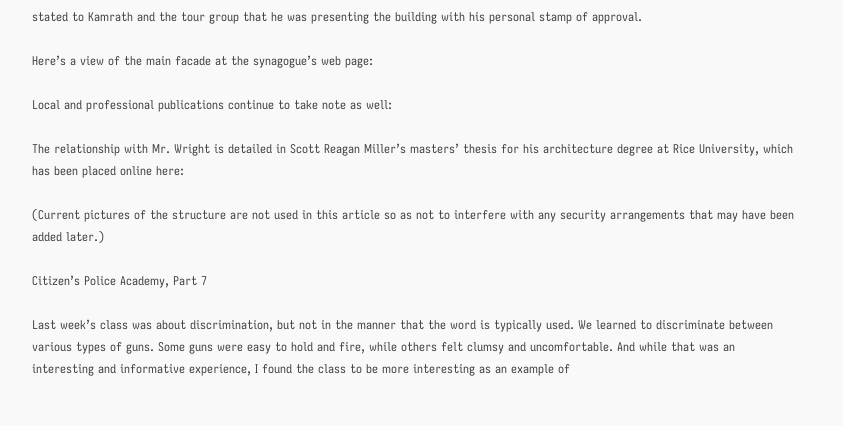stated to Kamrath and the tour group that he was presenting the building with his personal stamp of approval.

Here’s a view of the main facade at the synagogue’s web page:

Local and professional publications continue to take note as well:

The relationship with Mr. Wright is detailed in Scott Reagan Miller’s masters’ thesis for his architecture degree at Rice University, which has been placed online here:

(Current pictures of the structure are not used in this article so as not to interfere with any security arrangements that may have been added later.)

Citizen’s Police Academy, Part 7

Last week’s class was about discrimination, but not in the manner that the word is typically used. We learned to discriminate between various types of guns. Some guns were easy to hold and fire, while others felt clumsy and uncomfortable. And while that was an interesting and informative experience, I found the class to be more interesting as an example of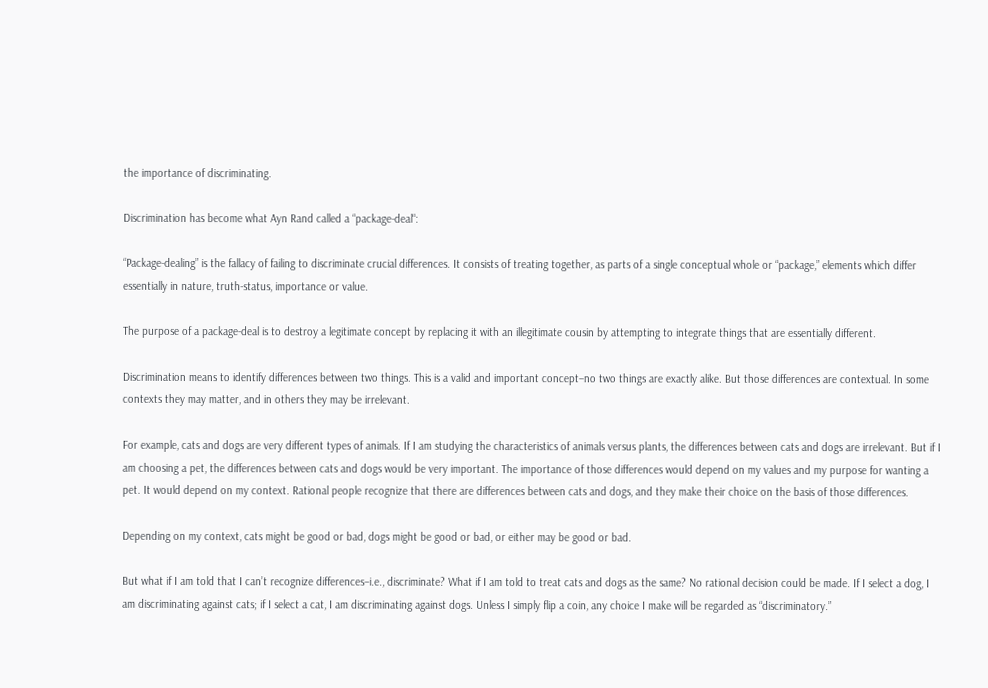the importance of discriminating.

Discrimination has become what Ayn Rand called a “package-deal“:

“Package-dealing” is the fallacy of failing to discriminate crucial differences. It consists of treating together, as parts of a single conceptual whole or “package,” elements which differ essentially in nature, truth-status, importance or value.

The purpose of a package-deal is to destroy a legitimate concept by replacing it with an illegitimate cousin by attempting to integrate things that are essentially different.

Discrimination means to identify differences between two things. This is a valid and important concept–no two things are exactly alike. But those differences are contextual. In some contexts they may matter, and in others they may be irrelevant.

For example, cats and dogs are very different types of animals. If I am studying the characteristics of animals versus plants, the differences between cats and dogs are irrelevant. But if I am choosing a pet, the differences between cats and dogs would be very important. The importance of those differences would depend on my values and my purpose for wanting a pet. It would depend on my context. Rational people recognize that there are differences between cats and dogs, and they make their choice on the basis of those differences.

Depending on my context, cats might be good or bad, dogs might be good or bad, or either may be good or bad.

But what if I am told that I can’t recognize differences–i.e., discriminate? What if I am told to treat cats and dogs as the same? No rational decision could be made. If I select a dog, I am discriminating against cats; if I select a cat, I am discriminating against dogs. Unless I simply flip a coin, any choice I make will be regarded as “discriminatory.”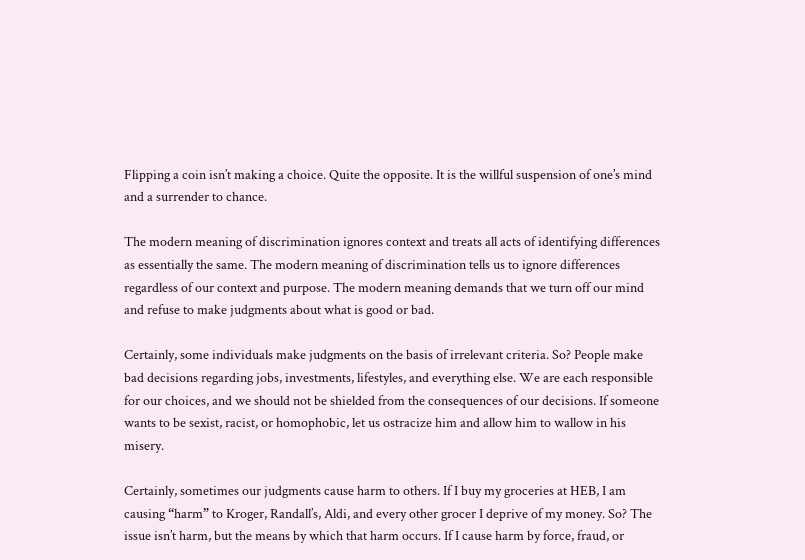Flipping a coin isn’t making a choice. Quite the opposite. It is the willful suspension of one’s mind and a surrender to chance.

The modern meaning of discrimination ignores context and treats all acts of identifying differences as essentially the same. The modern meaning of discrimination tells us to ignore differences regardless of our context and purpose. The modern meaning demands that we turn off our mind and refuse to make judgments about what is good or bad.

Certainly, some individuals make judgments on the basis of irrelevant criteria. So? People make bad decisions regarding jobs, investments, lifestyles, and everything else. We are each responsible for our choices, and we should not be shielded from the consequences of our decisions. If someone wants to be sexist, racist, or homophobic, let us ostracize him and allow him to wallow in his misery.

Certainly, sometimes our judgments cause harm to others. If I buy my groceries at HEB, I am causing “harm” to Kroger, Randall’s, Aldi, and every other grocer I deprive of my money. So? The issue isn’t harm, but the means by which that harm occurs. If I cause harm by force, fraud, or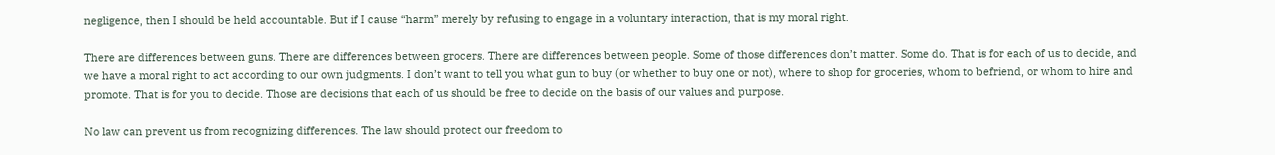negligence, then I should be held accountable. But if I cause “harm” merely by refusing to engage in a voluntary interaction, that is my moral right.

There are differences between guns. There are differences between grocers. There are differences between people. Some of those differences don’t matter. Some do. That is for each of us to decide, and we have a moral right to act according to our own judgments. I don’t want to tell you what gun to buy (or whether to buy one or not), where to shop for groceries, whom to befriend, or whom to hire and promote. That is for you to decide. Those are decisions that each of us should be free to decide on the basis of our values and purpose.

No law can prevent us from recognizing differences. The law should protect our freedom to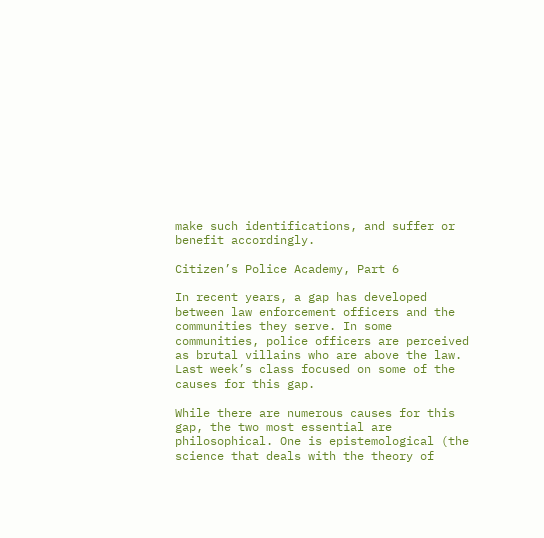make such identifications, and suffer or benefit accordingly.

Citizen’s Police Academy, Part 6

In recent years, a gap has developed between law enforcement officers and the communities they serve. In some communities, police officers are perceived as brutal villains who are above the law. Last week’s class focused on some of the causes for this gap.

While there are numerous causes for this gap, the two most essential are philosophical. One is epistemological (the science that deals with the theory of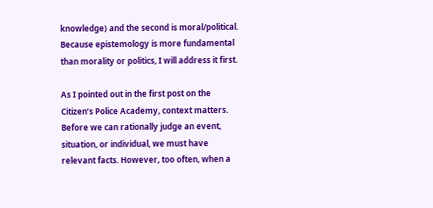knowledge) and the second is moral/political. Because epistemology is more fundamental than morality or politics, I will address it first.

As I pointed out in the first post on the Citizen’s Police Academy, context matters. Before we can rationally judge an event, situation, or individual, we must have relevant facts. However, too often, when a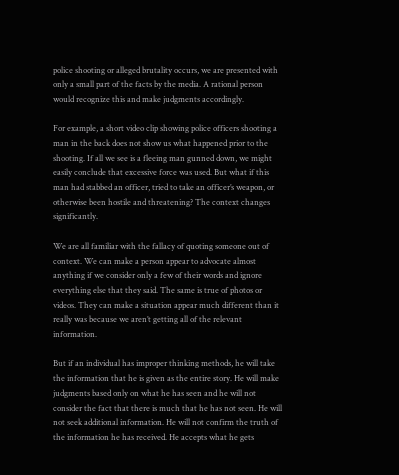police shooting or alleged brutality occurs, we are presented with only a small part of the facts by the media. A rational person would recognize this and make judgments accordingly.

For example, a short video clip showing police officers shooting a man in the back does not show us what happened prior to the shooting. If all we see is a fleeing man gunned down, we might easily conclude that excessive force was used. But what if this man had stabbed an officer, tried to take an officer’s weapon, or otherwise been hostile and threatening? The context changes significantly.

We are all familiar with the fallacy of quoting someone out of context. We can make a person appear to advocate almost anything if we consider only a few of their words and ignore everything else that they said. The same is true of photos or videos. They can make a situation appear much different than it really was because we aren’t getting all of the relevant information.

But if an individual has improper thinking methods, he will take the information that he is given as the entire story. He will make judgments based only on what he has seen and he will not consider the fact that there is much that he has not seen. He will not seek additional information. He will not confirm the truth of the information he has received. He accepts what he gets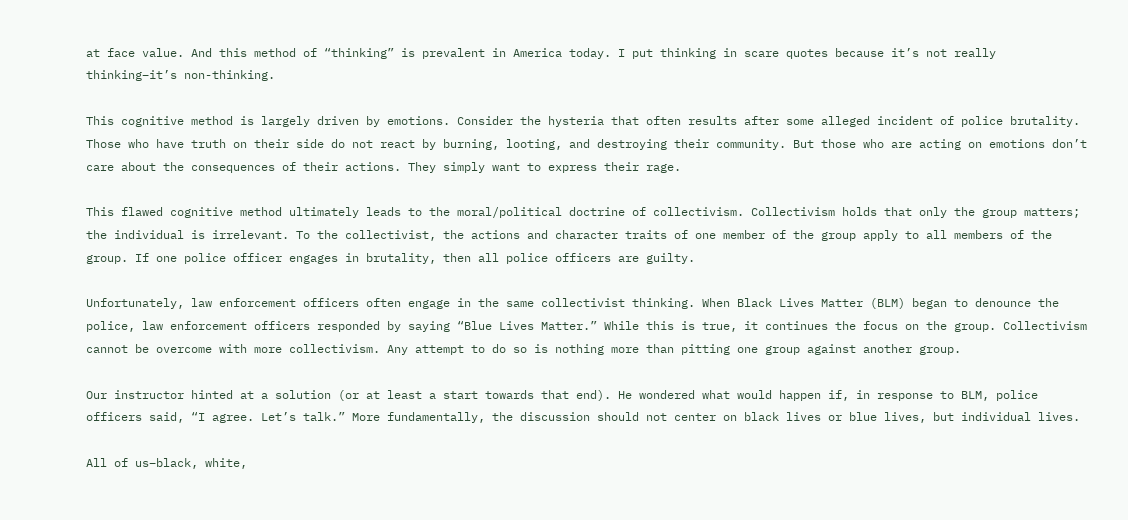at face value. And this method of “thinking” is prevalent in America today. I put thinking in scare quotes because it’s not really thinking–it’s non-thinking.

This cognitive method is largely driven by emotions. Consider the hysteria that often results after some alleged incident of police brutality. Those who have truth on their side do not react by burning, looting, and destroying their community. But those who are acting on emotions don’t care about the consequences of their actions. They simply want to express their rage.

This flawed cognitive method ultimately leads to the moral/political doctrine of collectivism. Collectivism holds that only the group matters; the individual is irrelevant. To the collectivist, the actions and character traits of one member of the group apply to all members of the group. If one police officer engages in brutality, then all police officers are guilty.

Unfortunately, law enforcement officers often engage in the same collectivist thinking. When Black Lives Matter (BLM) began to denounce the police, law enforcement officers responded by saying “Blue Lives Matter.” While this is true, it continues the focus on the group. Collectivism cannot be overcome with more collectivism. Any attempt to do so is nothing more than pitting one group against another group.

Our instructor hinted at a solution (or at least a start towards that end). He wondered what would happen if, in response to BLM, police officers said, “I agree. Let’s talk.” More fundamentally, the discussion should not center on black lives or blue lives, but individual lives.

All of us–black, white,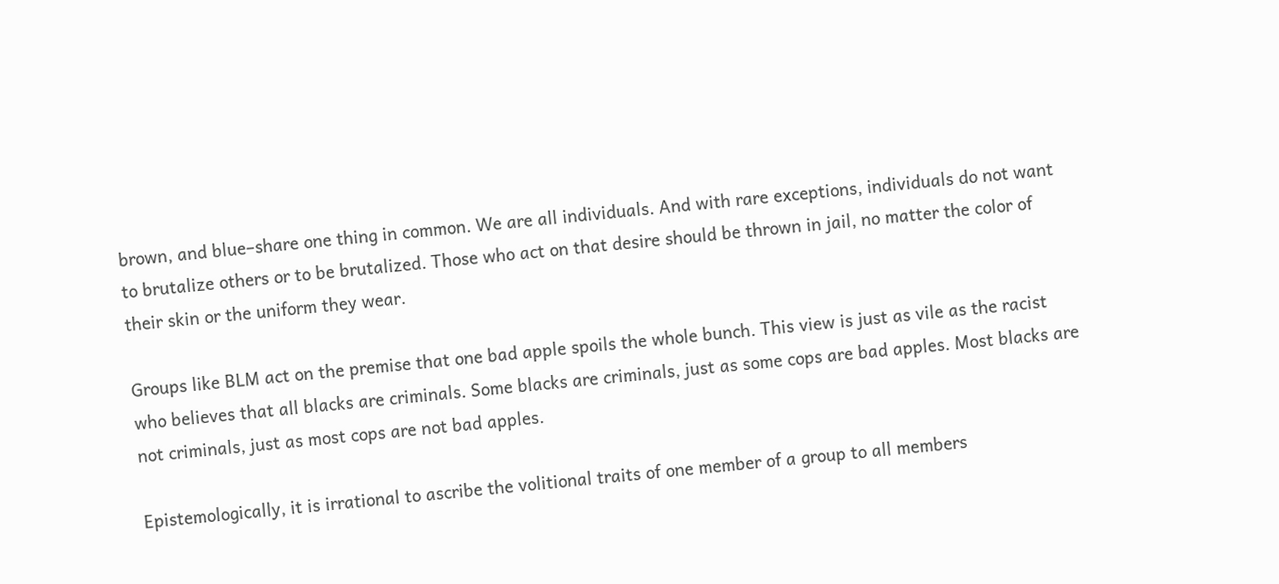brown, and blue–share one thing in common. We are all individuals. And with rare exceptions, individuals do not want to brutalize others or to be brutalized. Those who act on that desire should be thrown in jail, no matter the color of their skin or the uniform they wear.

Groups like BLM act on the premise that one bad apple spoils the whole bunch. This view is just as vile as the racist who believes that all blacks are criminals. Some blacks are criminals, just as some cops are bad apples. Most blacks are not criminals, just as most cops are not bad apples.

Epistemologically, it is irrational to ascribe the volitional traits of one member of a group to all members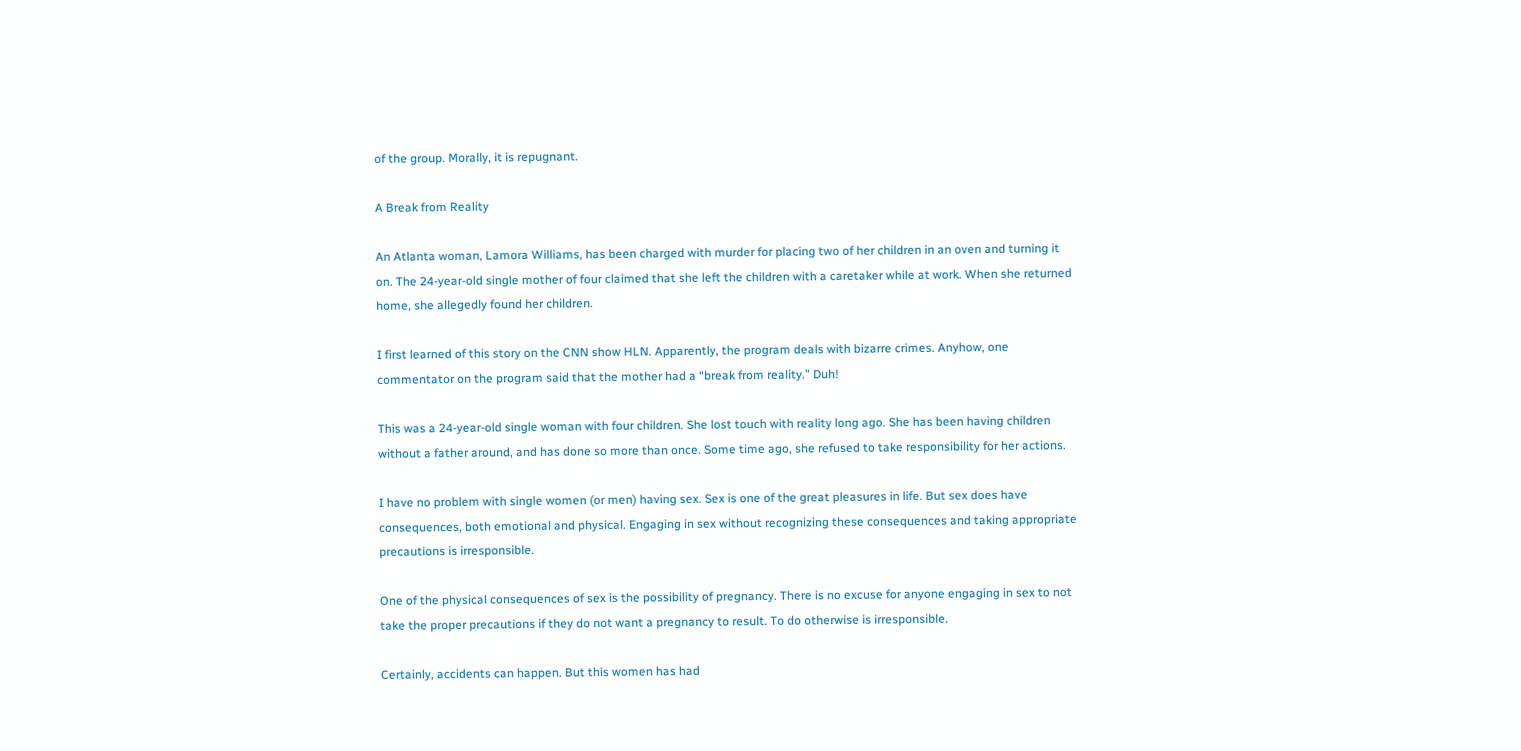of the group. Morally, it is repugnant.

A Break from Reality

An Atlanta woman, Lamora Williams, has been charged with murder for placing two of her children in an oven and turning it on. The 24-year-old single mother of four claimed that she left the children with a caretaker while at work. When she returned home, she allegedly found her children.

I first learned of this story on the CNN show HLN. Apparently, the program deals with bizarre crimes. Anyhow, one commentator on the program said that the mother had a “break from reality.” Duh!

This was a 24-year-old single woman with four children. She lost touch with reality long ago. She has been having children without a father around, and has done so more than once. Some time ago, she refused to take responsibility for her actions.

I have no problem with single women (or men) having sex. Sex is one of the great pleasures in life. But sex does have consequences, both emotional and physical. Engaging in sex without recognizing these consequences and taking appropriate precautions is irresponsible.

One of the physical consequences of sex is the possibility of pregnancy. There is no excuse for anyone engaging in sex to not take the proper precautions if they do not want a pregnancy to result. To do otherwise is irresponsible.

Certainly, accidents can happen. But this women has had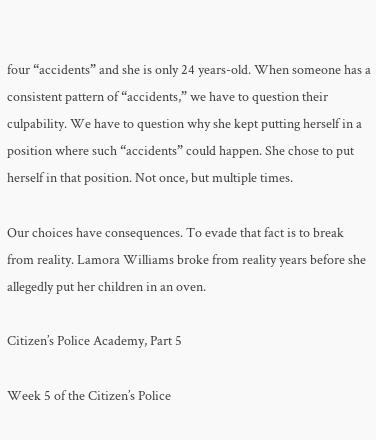four “accidents” and she is only 24 years-old. When someone has a consistent pattern of “accidents,” we have to question their culpability. We have to question why she kept putting herself in a position where such “accidents” could happen. She chose to put herself in that position. Not once, but multiple times.

Our choices have consequences. To evade that fact is to break from reality. Lamora Williams broke from reality years before she allegedly put her children in an oven.

Citizen’s Police Academy, Part 5

Week 5 of the Citizen’s Police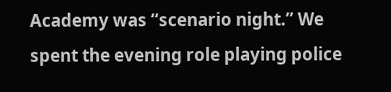Academy was “scenario night.” We spent the evening role playing police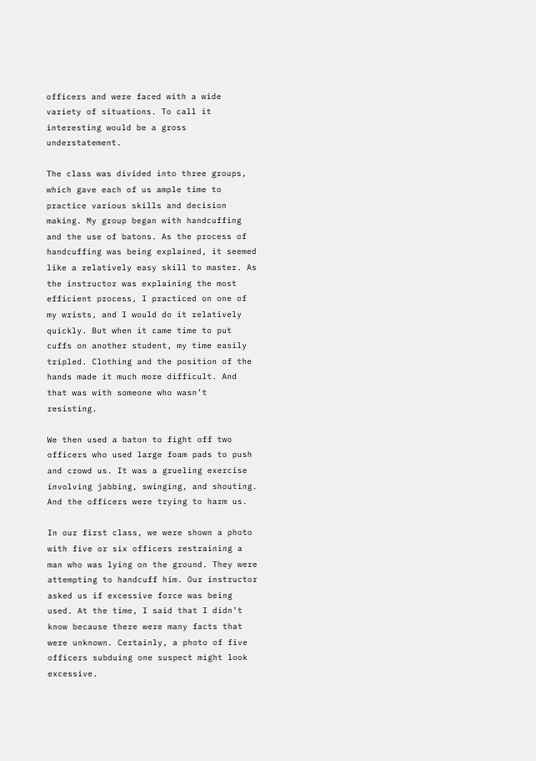officers and were faced with a wide variety of situations. To call it interesting would be a gross understatement.

The class was divided into three groups, which gave each of us ample time to practice various skills and decision making. My group began with handcuffing and the use of batons. As the process of handcuffing was being explained, it seemed like a relatively easy skill to master. As the instructor was explaining the most efficient process, I practiced on one of my wrists, and I would do it relatively quickly. But when it came time to put cuffs on another student, my time easily tripled. Clothing and the position of the hands made it much more difficult. And that was with someone who wasn’t resisting.

We then used a baton to fight off two officers who used large foam pads to push and crowd us. It was a grueling exercise involving jabbing, swinging, and shouting. And the officers were trying to harm us.

In our first class, we were shown a photo with five or six officers restraining a man who was lying on the ground. They were attempting to handcuff him. Our instructor asked us if excessive force was being used. At the time, I said that I didn’t know because there were many facts that were unknown. Certainly, a photo of five officers subduing one suspect might look excessive.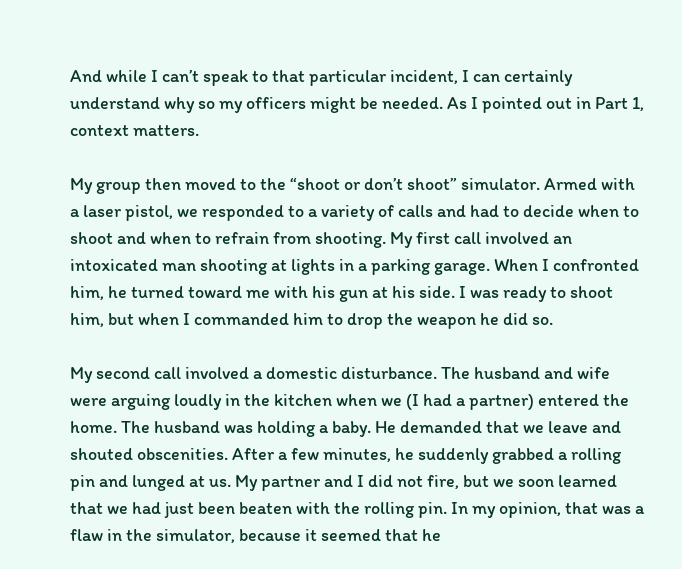And while I can’t speak to that particular incident, I can certainly understand why so my officers might be needed. As I pointed out in Part 1, context matters.

My group then moved to the “shoot or don’t shoot” simulator. Armed with a laser pistol, we responded to a variety of calls and had to decide when to shoot and when to refrain from shooting. My first call involved an intoxicated man shooting at lights in a parking garage. When I confronted him, he turned toward me with his gun at his side. I was ready to shoot him, but when I commanded him to drop the weapon he did so.

My second call involved a domestic disturbance. The husband and wife were arguing loudly in the kitchen when we (I had a partner) entered the home. The husband was holding a baby. He demanded that we leave and shouted obscenities. After a few minutes, he suddenly grabbed a rolling pin and lunged at us. My partner and I did not fire, but we soon learned that we had just been beaten with the rolling pin. In my opinion, that was a flaw in the simulator, because it seemed that he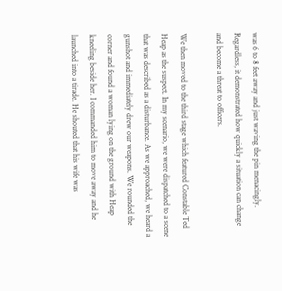was 6 to 8 feet away and just waving the pin menacingly. Regardless, it demonstrated how quickly a situation can change and become a threat to officers.

We then moved to the third stage which featured Constable Ted Heap as the suspect. In my scenario, we were dispatched to a scene that was described as a disturbance. As we approached, we heard a gunshot and immediately drew our weapons. We rounded the corner and found a woman lying on the ground with Heap kneeling beside her. I commanded him to move away and he launched into a tirade. He shouted that his wife was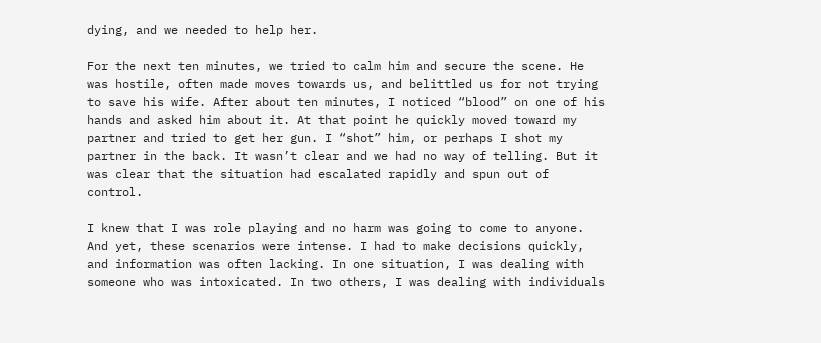dying, and we needed to help her.

For the next ten minutes, we tried to calm him and secure the scene. He was hostile, often made moves towards us, and belittled us for not trying to save his wife. After about ten minutes, I noticed “blood” on one of his hands and asked him about it. At that point he quickly moved toward my partner and tried to get her gun. I “shot” him, or perhaps I shot my partner in the back. It wasn’t clear and we had no way of telling. But it was clear that the situation had escalated rapidly and spun out of control.

I knew that I was role playing and no harm was going to come to anyone. And yet, these scenarios were intense. I had to make decisions quickly, and information was often lacking. In one situation, I was dealing with someone who was intoxicated. In two others, I was dealing with individuals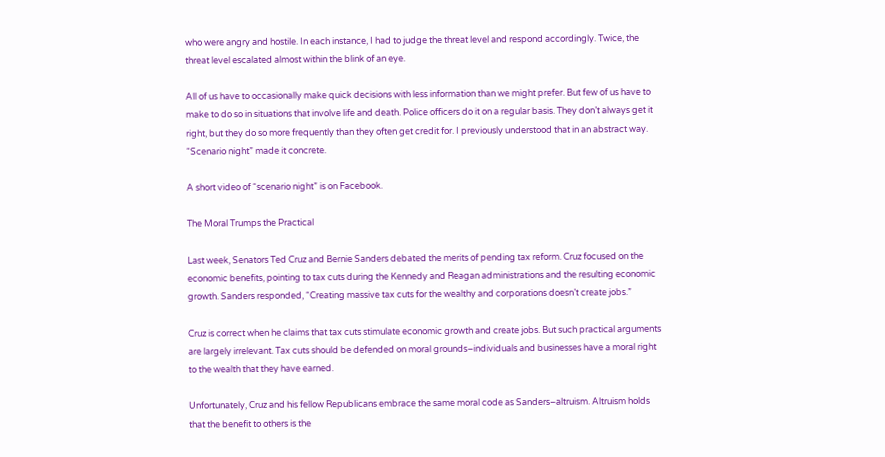who were angry and hostile. In each instance, I had to judge the threat level and respond accordingly. Twice, the threat level escalated almost within the blink of an eye.

All of us have to occasionally make quick decisions with less information than we might prefer. But few of us have to make to do so in situations that involve life and death. Police officers do it on a regular basis. They don’t always get it right, but they do so more frequently than they often get credit for. I previously understood that in an abstract way. “Scenario night” made it concrete.

A short video of “scenario night” is on Facebook.

The Moral Trumps the Practical

Last week, Senators Ted Cruz and Bernie Sanders debated the merits of pending tax reform. Cruz focused on the economic benefits, pointing to tax cuts during the Kennedy and Reagan administrations and the resulting economic growth. Sanders responded, “Creating massive tax cuts for the wealthy and corporations doesn’t create jobs.”

Cruz is correct when he claims that tax cuts stimulate economic growth and create jobs. But such practical arguments are largely irrelevant. Tax cuts should be defended on moral grounds–individuals and businesses have a moral right to the wealth that they have earned.

Unfortunately, Cruz and his fellow Republicans embrace the same moral code as Sanders–altruism. Altruism holds that the benefit to others is the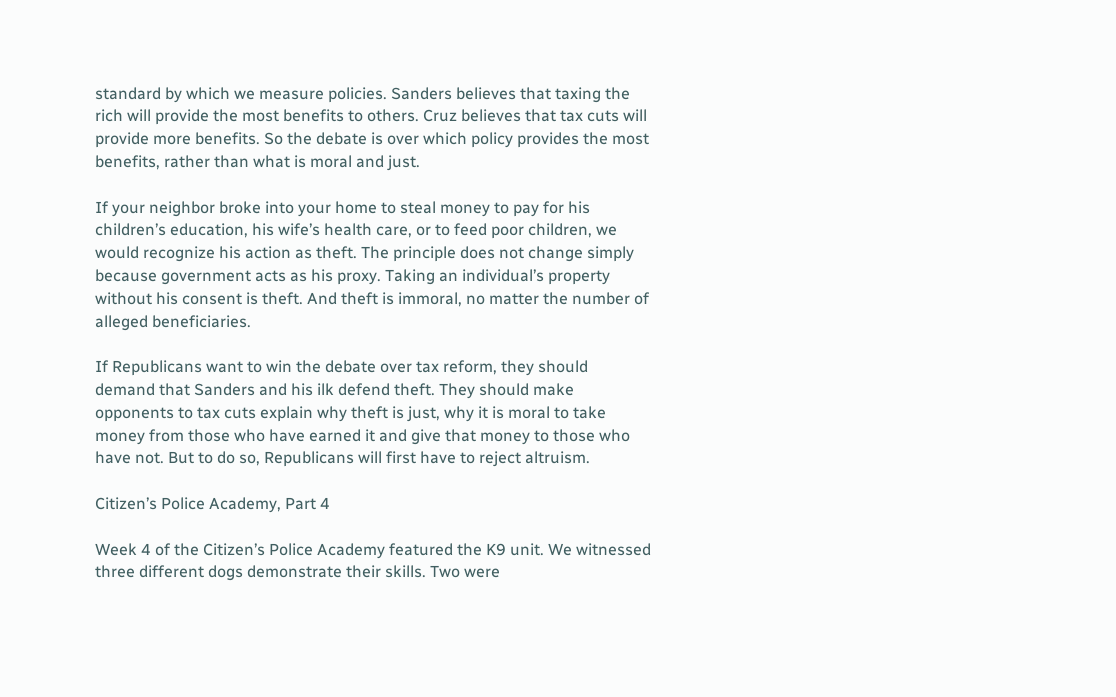standard by which we measure policies. Sanders believes that taxing the rich will provide the most benefits to others. Cruz believes that tax cuts will provide more benefits. So the debate is over which policy provides the most benefits, rather than what is moral and just.

If your neighbor broke into your home to steal money to pay for his children’s education, his wife’s health care, or to feed poor children, we would recognize his action as theft. The principle does not change simply because government acts as his proxy. Taking an individual’s property without his consent is theft. And theft is immoral, no matter the number of alleged beneficiaries.

If Republicans want to win the debate over tax reform, they should demand that Sanders and his ilk defend theft. They should make opponents to tax cuts explain why theft is just, why it is moral to take money from those who have earned it and give that money to those who have not. But to do so, Republicans will first have to reject altruism.

Citizen’s Police Academy, Part 4

Week 4 of the Citizen’s Police Academy featured the K9 unit. We witnessed three different dogs demonstrate their skills. Two were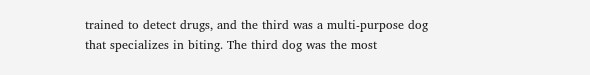trained to detect drugs, and the third was a multi-purpose dog that specializes in biting. The third dog was the most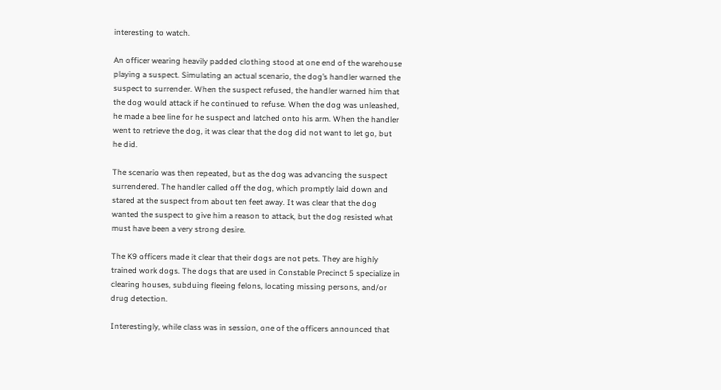interesting to watch.

An officer wearing heavily padded clothing stood at one end of the warehouse playing a suspect. Simulating an actual scenario, the dog’s handler warned the suspect to surrender. When the suspect refused, the handler warned him that the dog would attack if he continued to refuse. When the dog was unleashed, he made a bee line for he suspect and latched onto his arm. When the handler went to retrieve the dog, it was clear that the dog did not want to let go, but he did.

The scenario was then repeated, but as the dog was advancing the suspect surrendered. The handler called off the dog, which promptly laid down and stared at the suspect from about ten feet away. It was clear that the dog wanted the suspect to give him a reason to attack, but the dog resisted what must have been a very strong desire.

The K9 officers made it clear that their dogs are not pets. They are highly trained work dogs. The dogs that are used in Constable Precinct 5 specialize in clearing houses, subduing fleeing felons, locating missing persons, and/or drug detection.

Interestingly, while class was in session, one of the officers announced that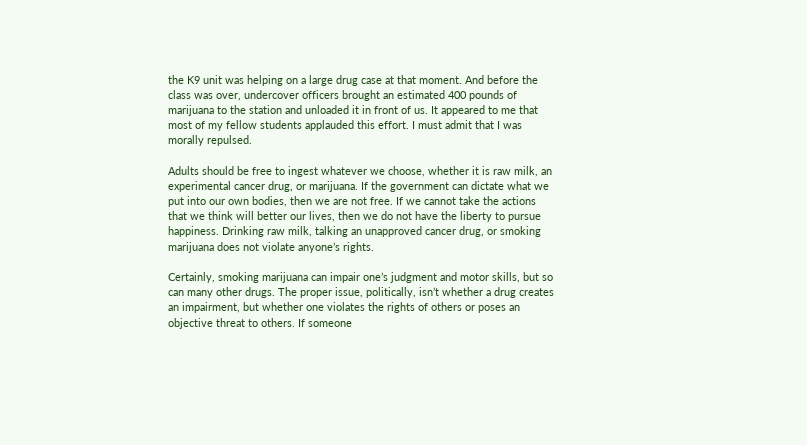the K9 unit was helping on a large drug case at that moment. And before the class was over, undercover officers brought an estimated 400 pounds of marijuana to the station and unloaded it in front of us. It appeared to me that most of my fellow students applauded this effort. I must admit that I was morally repulsed.

Adults should be free to ingest whatever we choose, whether it is raw milk, an experimental cancer drug, or marijuana. If the government can dictate what we put into our own bodies, then we are not free. If we cannot take the actions that we think will better our lives, then we do not have the liberty to pursue happiness. Drinking raw milk, talking an unapproved cancer drug, or smoking marijuana does not violate anyone’s rights.

Certainly, smoking marijuana can impair one’s judgment and motor skills, but so can many other drugs. The proper issue, politically, isn’t whether a drug creates an impairment, but whether one violates the rights of others or poses an objective threat to others. If someone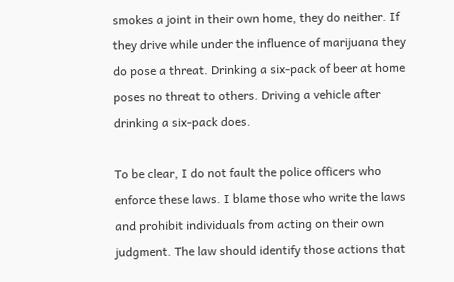smokes a joint in their own home, they do neither. If they drive while under the influence of marijuana they do pose a threat. Drinking a six-pack of beer at home poses no threat to others. Driving a vehicle after drinking a six-pack does.

To be clear, I do not fault the police officers who enforce these laws. I blame those who write the laws and prohibit individuals from acting on their own judgment. The law should identify those actions that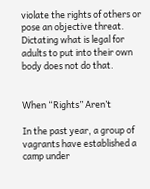violate the rights of others or pose an objective threat. Dictating what is legal for adults to put into their own body does not do that.


When “Rights” Aren’t

In the past year, a group of vagrants have established a camp under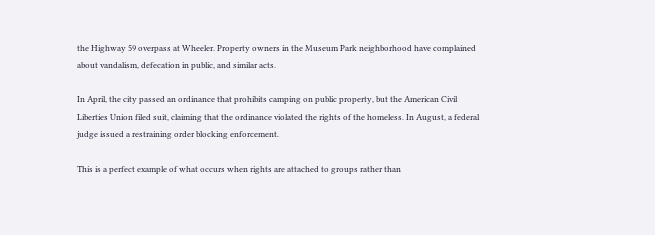the Highway 59 overpass at Wheeler. Property owners in the Museum Park neighborhood have complained about vandalism, defecation in public, and similar acts.

In April, the city passed an ordinance that prohibits camping on public property, but the American Civil Liberties Union filed suit, claiming that the ordinance violated the rights of the homeless. In August, a federal judge issued a restraining order blocking enforcement.

This is a perfect example of what occurs when rights are attached to groups rather than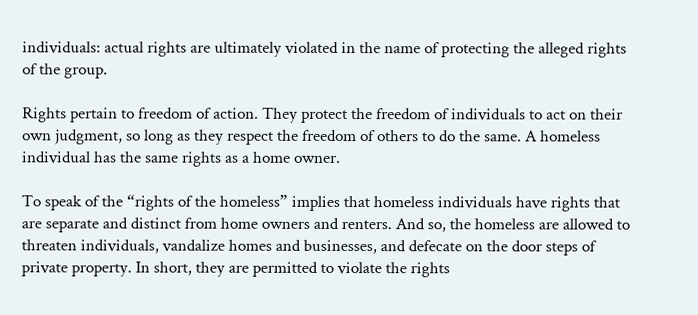individuals: actual rights are ultimately violated in the name of protecting the alleged rights of the group.

Rights pertain to freedom of action. They protect the freedom of individuals to act on their own judgment, so long as they respect the freedom of others to do the same. A homeless individual has the same rights as a home owner.

To speak of the “rights of the homeless” implies that homeless individuals have rights that are separate and distinct from home owners and renters. And so, the homeless are allowed to threaten individuals, vandalize homes and businesses, and defecate on the door steps of private property. In short, they are permitted to violate the rights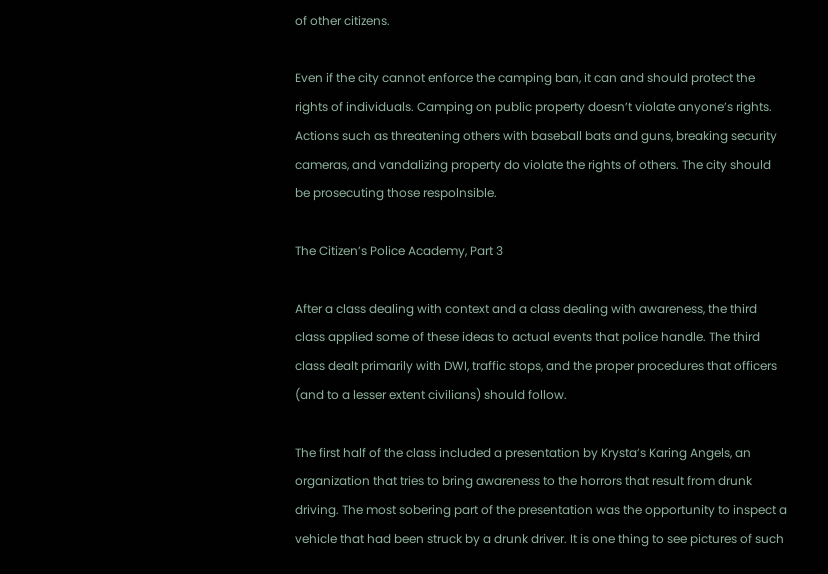of other citizens.

Even if the city cannot enforce the camping ban, it can and should protect the rights of individuals. Camping on public property doesn’t violate anyone’s rights. Actions such as threatening others with baseball bats and guns, breaking security cameras, and vandalizing property do violate the rights of others. The city should be prosecuting those respolnsible.

The Citizen’s Police Academy, Part 3

After a class dealing with context and a class dealing with awareness, the third class applied some of these ideas to actual events that police handle. The third class dealt primarily with DWI, traffic stops, and the proper procedures that officers (and to a lesser extent civilians) should follow.

The first half of the class included a presentation by Krysta’s Karing Angels, an organization that tries to bring awareness to the horrors that result from drunk driving. The most sobering part of the presentation was the opportunity to inspect a vehicle that had been struck by a drunk driver. It is one thing to see pictures of such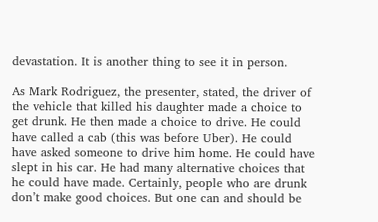devastation. It is another thing to see it in person.

As Mark Rodriguez, the presenter, stated, the driver of the vehicle that killed his daughter made a choice to get drunk. He then made a choice to drive. He could have called a cab (this was before Uber). He could have asked someone to drive him home. He could have slept in his car. He had many alternative choices that he could have made. Certainly, people who are drunk don’t make good choices. But one can and should be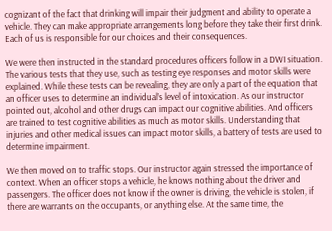cognizant of the fact that drinking will impair their judgment and ability to operate a vehicle. They can make appropriate arrangements long before they take their first drink. Each of us is responsible for our choices and their consequences.

We were then instructed in the standard procedures officers follow in a DWI situation. The various tests that they use, such as testing eye responses and motor skills were explained. While these tests can be revealing, they are only a part of the equation that an officer uses to determine an individual’s level of intoxication. As our instructor pointed out, alcohol and other drugs can impact our cognitive abilities. And officers are trained to test cognitive abilities as much as motor skills. Understanding that injuries and other medical issues can impact motor skills, a battery of tests are used to determine impairment.

We then moved on to traffic stops. Our instructor again stressed the importance of context. When an officer stops a vehicle, he knows nothing about the driver and passengers. The officer does not know if the owner is driving, the vehicle is stolen, if there are warrants on the occupants, or anything else. At the same time, the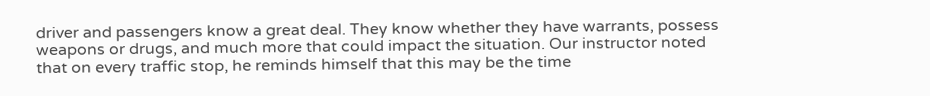driver and passengers know a great deal. They know whether they have warrants, possess weapons or drugs, and much more that could impact the situation. Our instructor noted that on every traffic stop, he reminds himself that this may be the time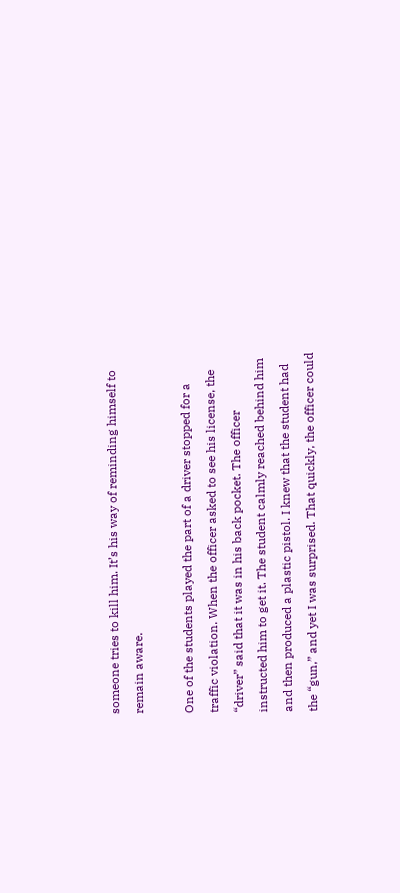someone tries to kill him. It’s his way of reminding himself to remain aware.

One of the students played the part of a driver stopped for a traffic violation. When the officer asked to see his license, the “driver” said that it was in his back pocket. The officer instructed him to get it. The student calmly reached behind him and then produced a plastic pistol. I knew that the student had the “gun,” and yet I was surprised. That quickly, the officer could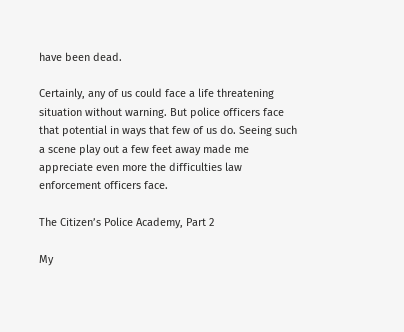have been dead.

Certainly, any of us could face a life threatening situation without warning. But police officers face that potential in ways that few of us do. Seeing such a scene play out a few feet away made me appreciate even more the difficulties law enforcement officers face.

The Citizen’s Police Academy, Part 2

My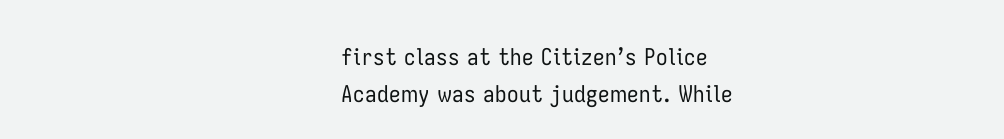first class at the Citizen’s Police Academy was about judgement. While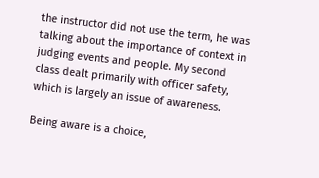the instructor did not use the term, he was talking about the importance of context in judging events and people. My second class dealt primarily with officer safety, which is largely an issue of awareness.

Being aware is a choice,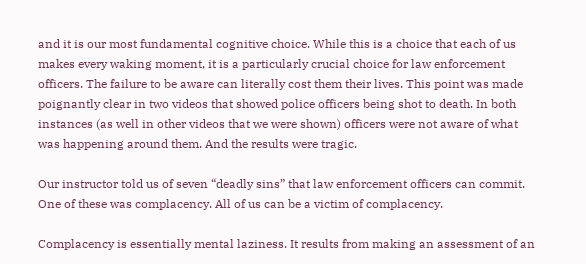and it is our most fundamental cognitive choice. While this is a choice that each of us makes every waking moment, it is a particularly crucial choice for law enforcement officers. The failure to be aware can literally cost them their lives. This point was made poignantly clear in two videos that showed police officers being shot to death. In both instances (as well in other videos that we were shown) officers were not aware of what was happening around them. And the results were tragic.

Our instructor told us of seven “deadly sins” that law enforcement officers can commit. One of these was complacency. All of us can be a victim of complacency.

Complacency is essentially mental laziness. It results from making an assessment of an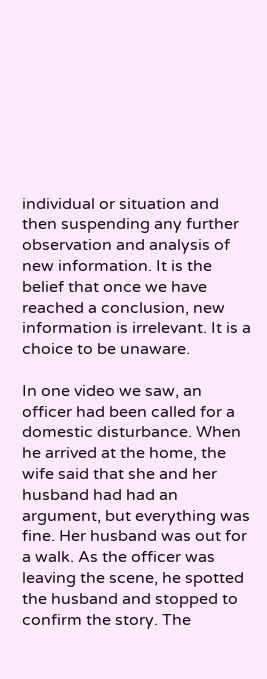individual or situation and then suspending any further observation and analysis of new information. It is the belief that once we have reached a conclusion, new information is irrelevant. It is a choice to be unaware.

In one video we saw, an officer had been called for a domestic disturbance. When he arrived at the home, the wife said that she and her husband had had an argument, but everything was fine. Her husband was out for a walk. As the officer was leaving the scene, he spotted the husband and stopped to confirm the story. The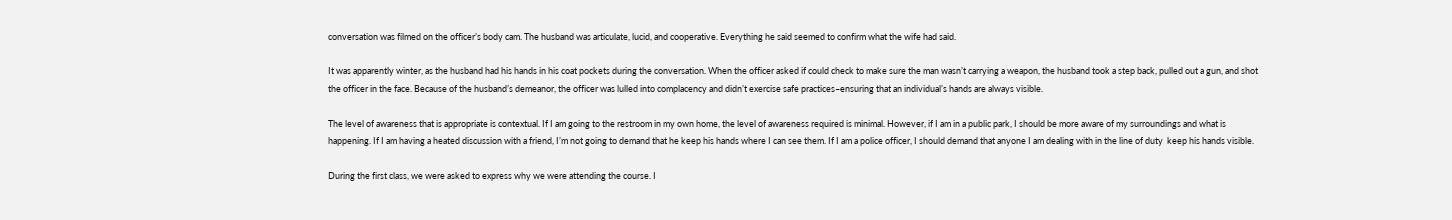conversation was filmed on the officer’s body cam. The husband was articulate, lucid, and cooperative. Everything he said seemed to confirm what the wife had said.

It was apparently winter, as the husband had his hands in his coat pockets during the conversation. When the officer asked if could check to make sure the man wasn’t carrying a weapon, the husband took a step back, pulled out a gun, and shot the officer in the face. Because of the husband’s demeanor, the officer was lulled into complacency and didn’t exercise safe practices–ensuring that an individual’s hands are always visible.

The level of awareness that is appropriate is contextual. If I am going to the restroom in my own home, the level of awareness required is minimal. However, if I am in a public park, I should be more aware of my surroundings and what is happening. If I am having a heated discussion with a friend, I’m not going to demand that he keep his hands where I can see them. If I am a police officer, I should demand that anyone I am dealing with in the line of duty  keep his hands visible.

During the first class, we were asked to express why we were attending the course. I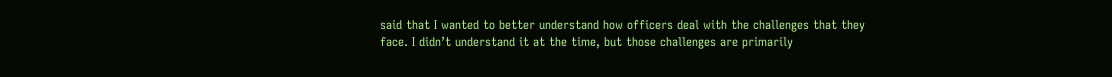said that I wanted to better understand how officers deal with the challenges that they face. I didn’t understand it at the time, but those challenges are primarily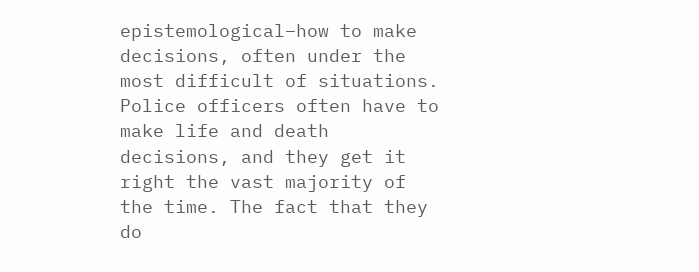epistemological–how to make decisions, often under the most difficult of situations. Police officers often have to make life and death decisions, and they get it right the vast majority of the time. The fact that they do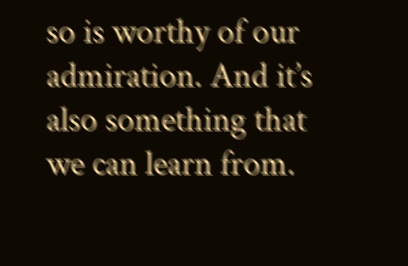so is worthy of our admiration. And it’s also something that we can learn from.